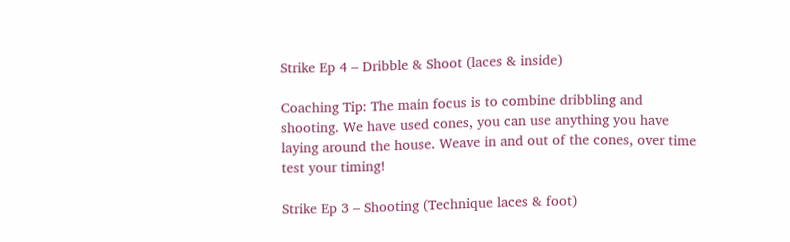Strike Ep 4 – Dribble & Shoot (laces & inside)

Coaching Tip: The main focus is to combine dribbling and shooting. We have used cones, you can use anything you have laying around the house. Weave in and out of the cones, over time test your timing!

Strike Ep 3 – Shooting (Technique laces & foot)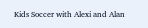Kids Soccer with Alexi and Alan